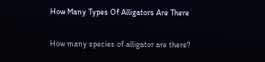How Many Types Of Alligators Are There

How many species of alligator are there?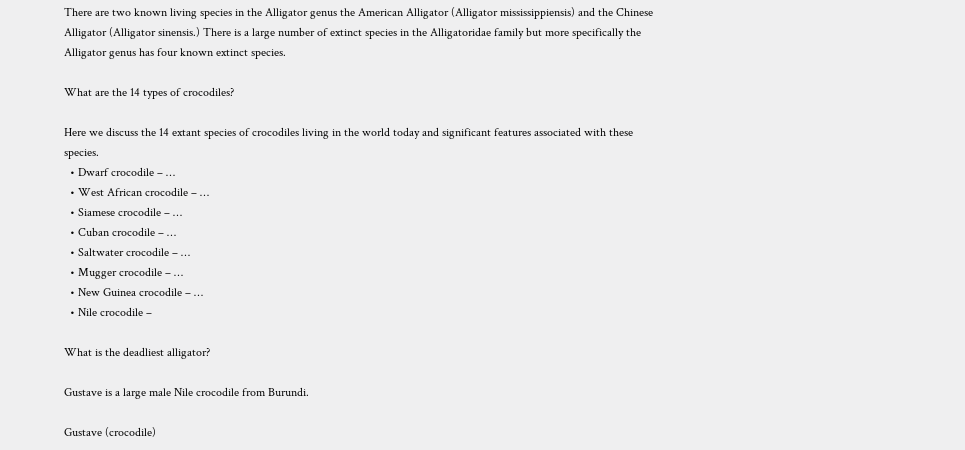There are two known living species in the Alligator genus the American Alligator (Alligator mississippiensis) and the Chinese Alligator (Alligator sinensis.) There is a large number of extinct species in the Alligatoridae family but more specifically the Alligator genus has four known extinct species.

What are the 14 types of crocodiles?

Here we discuss the 14 extant species of crocodiles living in the world today and significant features associated with these species.
  • Dwarf crocodile – …
  • West African crocodile – …
  • Siamese crocodile – …
  • Cuban crocodile – …
  • Saltwater crocodile – …
  • Mugger crocodile – …
  • New Guinea crocodile – …
  • Nile crocodile –

What is the deadliest alligator?

Gustave is a large male Nile crocodile from Burundi.

Gustave (crocodile)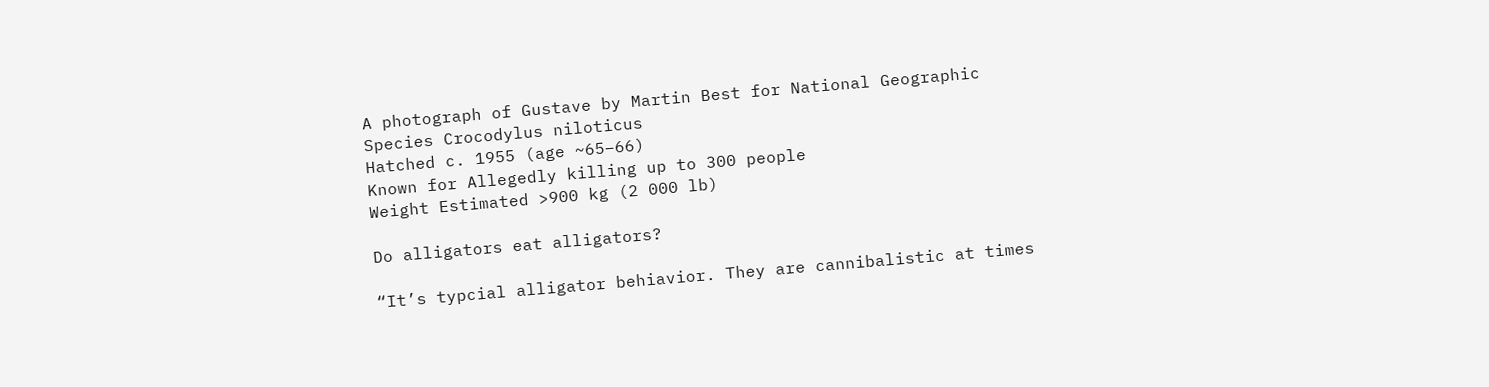A photograph of Gustave by Martin Best for National Geographic
Species Crocodylus niloticus
Hatched c. 1955 (age ~65–66)
Known for Allegedly killing up to 300 people
Weight Estimated >900 kg (2 000 lb)

Do alligators eat alligators?

“It’s typcial alligator behiavior. They are cannibalistic at times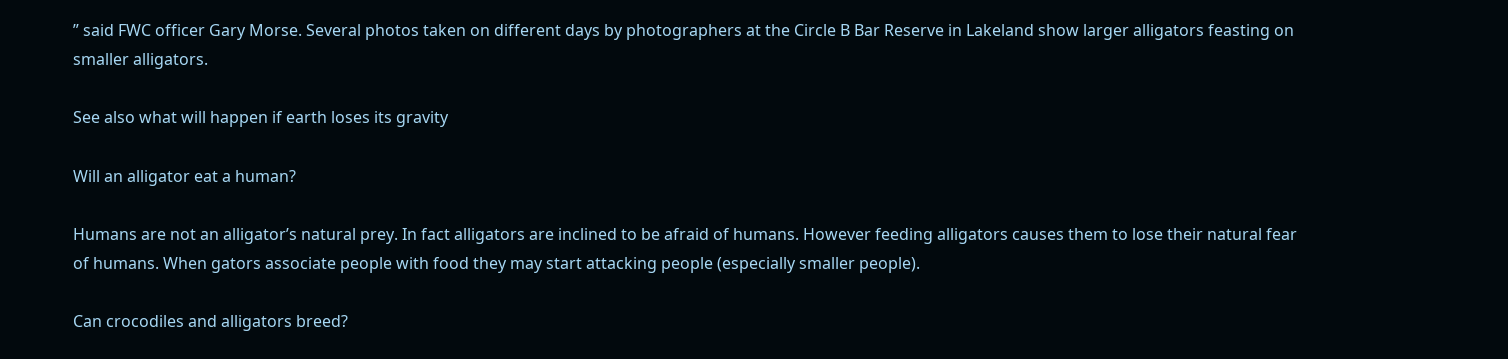” said FWC officer Gary Morse. Several photos taken on different days by photographers at the Circle B Bar Reserve in Lakeland show larger alligators feasting on smaller alligators.

See also what will happen if earth loses its gravity

Will an alligator eat a human?

Humans are not an alligator’s natural prey. In fact alligators are inclined to be afraid of humans. However feeding alligators causes them to lose their natural fear of humans. When gators associate people with food they may start attacking people (especially smaller people).

Can crocodiles and alligators breed?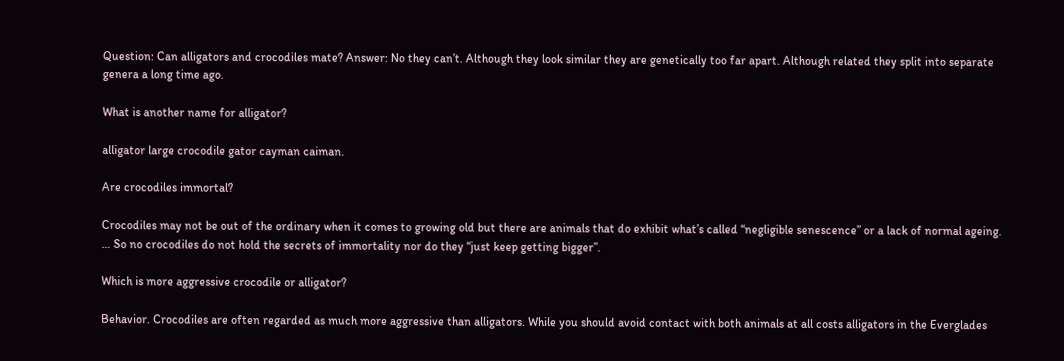Question: Can alligators and crocodiles mate? Answer: No they can’t. Although they look similar they are genetically too far apart. Although related they split into separate genera a long time ago.

What is another name for alligator?

alligator large crocodile gator cayman caiman.

Are crocodiles immortal?

Crocodiles may not be out of the ordinary when it comes to growing old but there are animals that do exhibit what’s called “negligible senescence” or a lack of normal ageing. … So no crocodiles do not hold the secrets of immortality nor do they “just keep getting bigger”.

Which is more aggressive crocodile or alligator?

Behavior. Crocodiles are often regarded as much more aggressive than alligators. While you should avoid contact with both animals at all costs alligators in the Everglades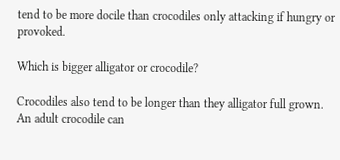tend to be more docile than crocodiles only attacking if hungry or provoked.

Which is bigger alligator or crocodile?

Crocodiles also tend to be longer than they alligator full grown. An adult crocodile can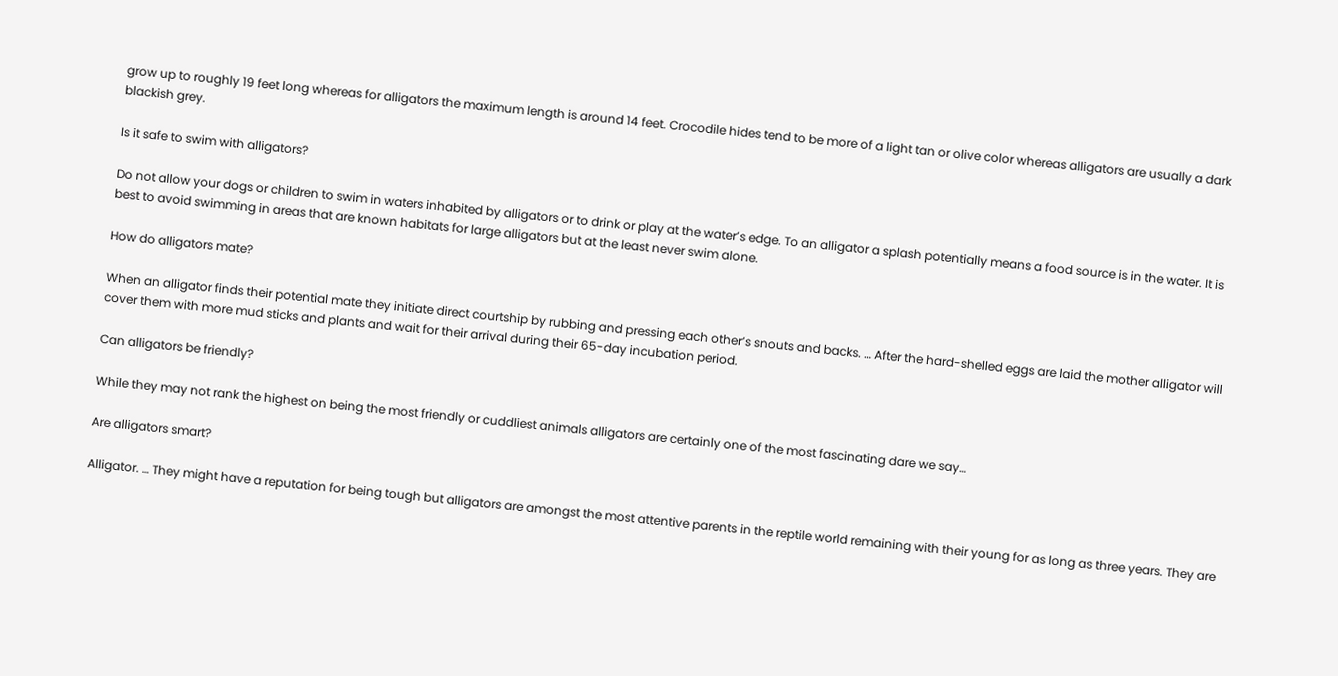grow up to roughly 19 feet long whereas for alligators the maximum length is around 14 feet. Crocodile hides tend to be more of a light tan or olive color whereas alligators are usually a dark blackish grey.

Is it safe to swim with alligators?

Do not allow your dogs or children to swim in waters inhabited by alligators or to drink or play at the water’s edge. To an alligator a splash potentially means a food source is in the water. It is best to avoid swimming in areas that are known habitats for large alligators but at the least never swim alone.

How do alligators mate?

When an alligator finds their potential mate they initiate direct courtship by rubbing and pressing each other’s snouts and backs. … After the hard-shelled eggs are laid the mother alligator will cover them with more mud sticks and plants and wait for their arrival during their 65-day incubation period.

Can alligators be friendly?

While they may not rank the highest on being the most friendly or cuddliest animals alligators are certainly one of the most fascinating dare we say…

Are alligators smart?

Alligator. … They might have a reputation for being tough but alligators are amongst the most attentive parents in the reptile world remaining with their young for as long as three years. They are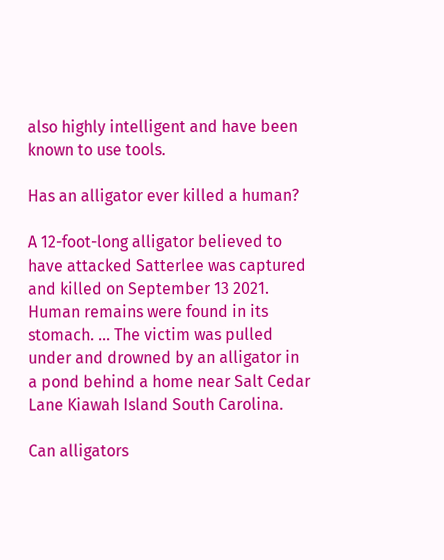also highly intelligent and have been known to use tools.

Has an alligator ever killed a human?

A 12-foot-long alligator believed to have attacked Satterlee was captured and killed on September 13 2021. Human remains were found in its stomach. … The victim was pulled under and drowned by an alligator in a pond behind a home near Salt Cedar Lane Kiawah Island South Carolina.

Can alligators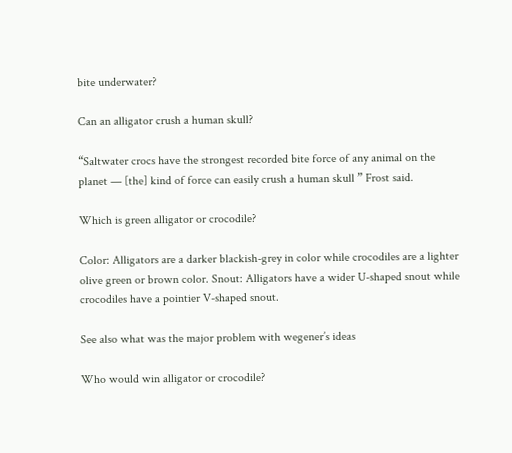bite underwater?

Can an alligator crush a human skull?

“Saltwater crocs have the strongest recorded bite force of any animal on the planet — [the] kind of force can easily crush a human skull ” Frost said.

Which is green alligator or crocodile?

Color: Alligators are a darker blackish-grey in color while crocodiles are a lighter olive green or brown color. Snout: Alligators have a wider U-shaped snout while crocodiles have a pointier V-shaped snout.

See also what was the major problem with wegener’s ideas

Who would win alligator or crocodile?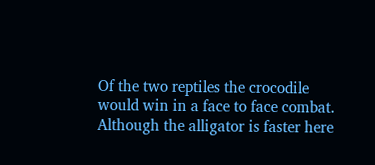Of the two reptiles the crocodile would win in a face to face combat. Although the alligator is faster here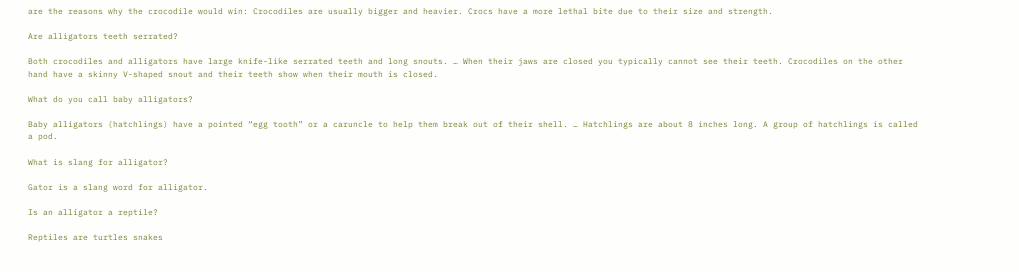are the reasons why the crocodile would win: Crocodiles are usually bigger and heavier. Crocs have a more lethal bite due to their size and strength.

Are alligators teeth serrated?

Both crocodiles and alligators have large knife-like serrated teeth and long snouts. … When their jaws are closed you typically cannot see their teeth. Crocodiles on the other hand have a skinny V-shaped snout and their teeth show when their mouth is closed.

What do you call baby alligators?

Baby alligators (hatchlings) have a pointed “egg tooth” or a caruncle to help them break out of their shell. … Hatchlings are about 8 inches long. A group of hatchlings is called a pod.

What is slang for alligator?

Gator is a slang word for alligator.

Is an alligator a reptile?

Reptiles are turtles snakes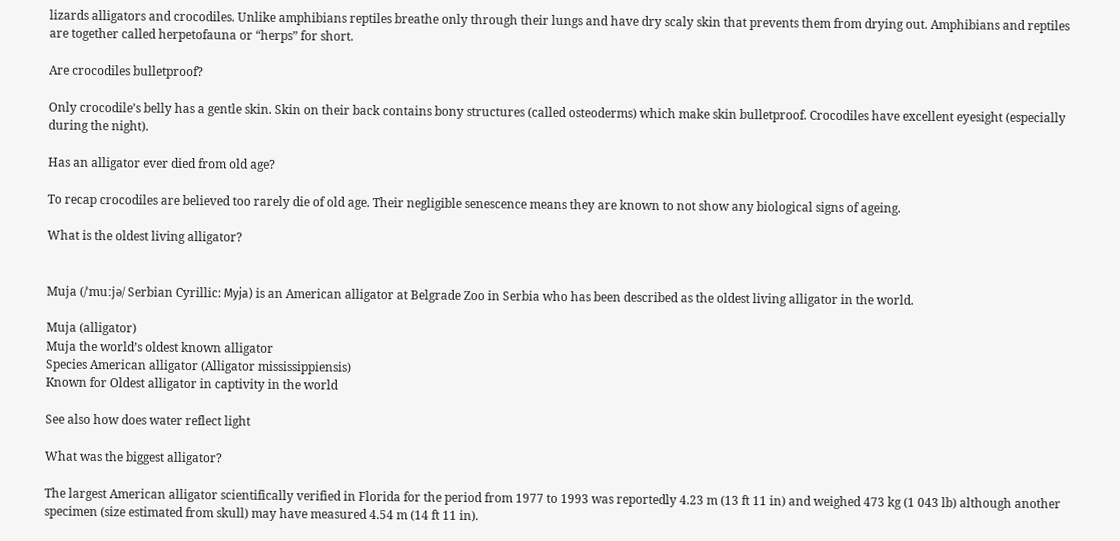lizards alligators and crocodiles. Unlike amphibians reptiles breathe only through their lungs and have dry scaly skin that prevents them from drying out. Amphibians and reptiles are together called herpetofauna or “herps” for short.

Are crocodiles bulletproof?

Only crocodile’s belly has a gentle skin. Skin on their back contains bony structures (called osteoderms) which make skin bulletproof. Crocodiles have excellent eyesight (especially during the night).

Has an alligator ever died from old age?

To recap crocodiles are believed too rarely die of old age. Their negligible senescence means they are known to not show any biological signs of ageing.

What is the oldest living alligator?


Muja (/ˈmuːjə/ Serbian Cyrillic: Муја) is an American alligator at Belgrade Zoo in Serbia who has been described as the oldest living alligator in the world.

Muja (alligator)
Muja the world’s oldest known alligator
Species American alligator (Alligator mississippiensis)
Known for Oldest alligator in captivity in the world

See also how does water reflect light

What was the biggest alligator?

The largest American alligator scientifically verified in Florida for the period from 1977 to 1993 was reportedly 4.23 m (13 ft 11 in) and weighed 473 kg (1 043 lb) although another specimen (size estimated from skull) may have measured 4.54 m (14 ft 11 in).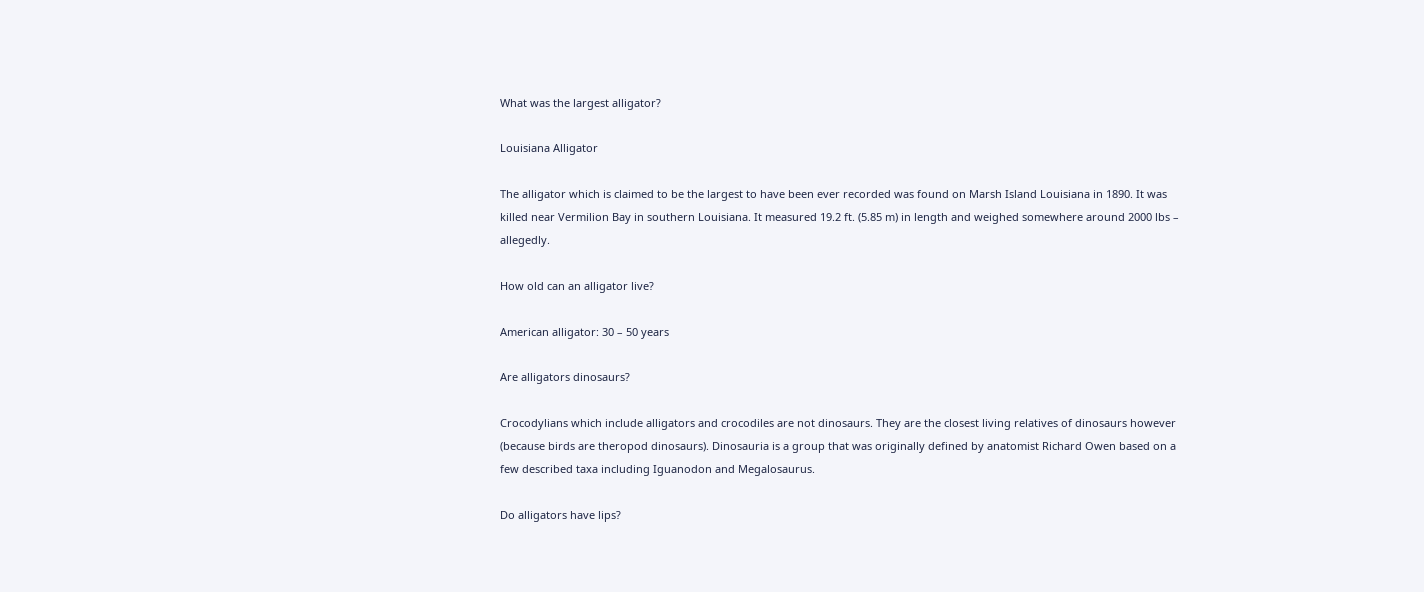What was the largest alligator?

Louisiana Alligator

The alligator which is claimed to be the largest to have been ever recorded was found on Marsh Island Louisiana in 1890. It was killed near Vermilion Bay in southern Louisiana. It measured 19.2 ft. (5.85 m) in length and weighed somewhere around 2000 lbs – allegedly.

How old can an alligator live?

American alligator: 30 – 50 years

Are alligators dinosaurs?

Crocodylians which include alligators and crocodiles are not dinosaurs. They are the closest living relatives of dinosaurs however (because birds are theropod dinosaurs). Dinosauria is a group that was originally defined by anatomist Richard Owen based on a few described taxa including Iguanodon and Megalosaurus.

Do alligators have lips?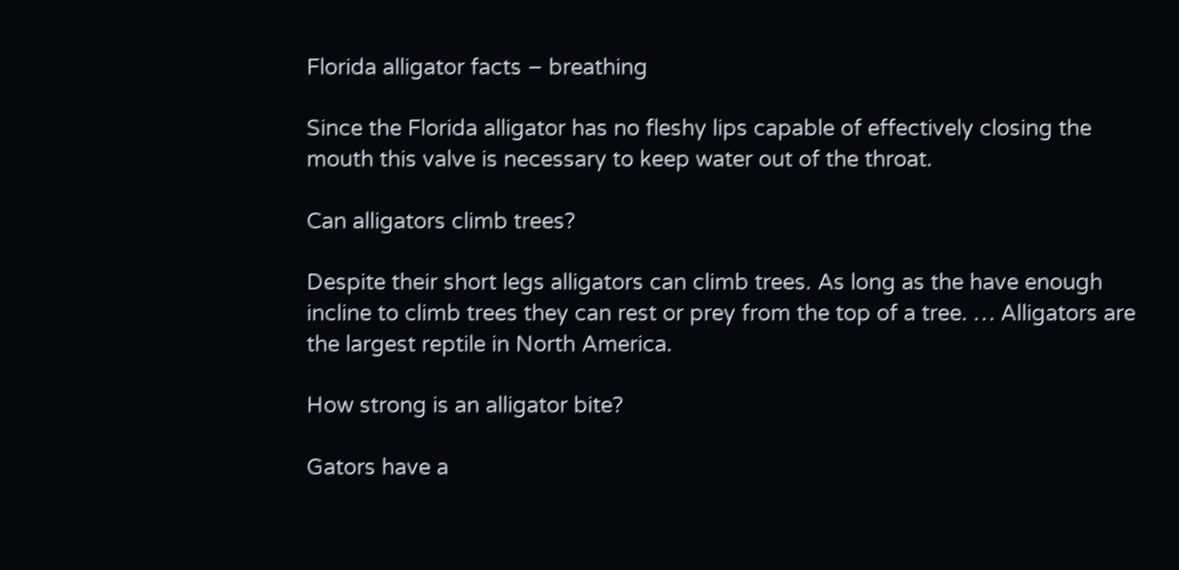Florida alligator facts – breathing

Since the Florida alligator has no fleshy lips capable of effectively closing the mouth this valve is necessary to keep water out of the throat.

Can alligators climb trees?

Despite their short legs alligators can climb trees. As long as the have enough incline to climb trees they can rest or prey from the top of a tree. … Alligators are the largest reptile in North America.

How strong is an alligator bite?

Gators have a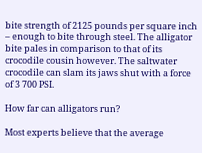bite strength of 2125 pounds per square inch – enough to bite through steel. The alligator bite pales in comparison to that of its crocodile cousin however. The saltwater crocodile can slam its jaws shut with a force of 3 700 PSI.

How far can alligators run?

Most experts believe that the average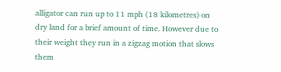alligator can run up to 11 mph (18 kilometres) on dry land for a brief amount of time. However due to their weight they run in a zigzag motion that slows them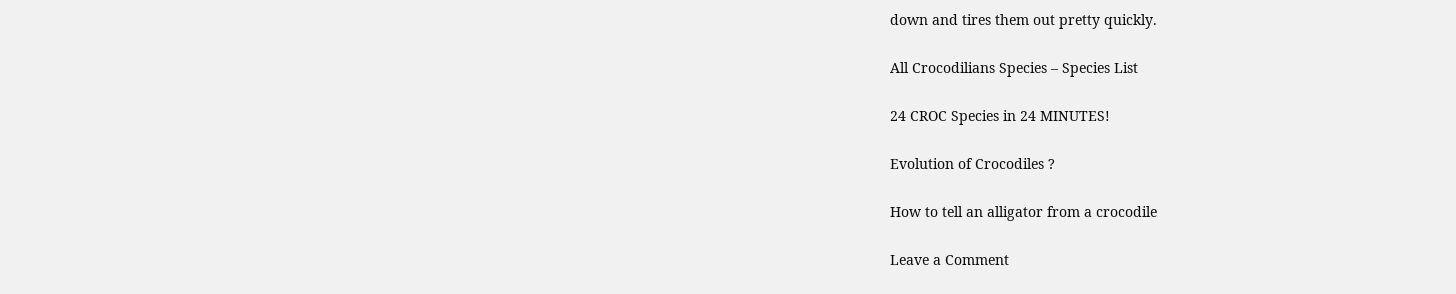down and tires them out pretty quickly.

All Crocodilians Species – Species List

24 CROC Species in 24 MINUTES!

Evolution of Crocodiles ?

How to tell an alligator from a crocodile

Leave a Comment